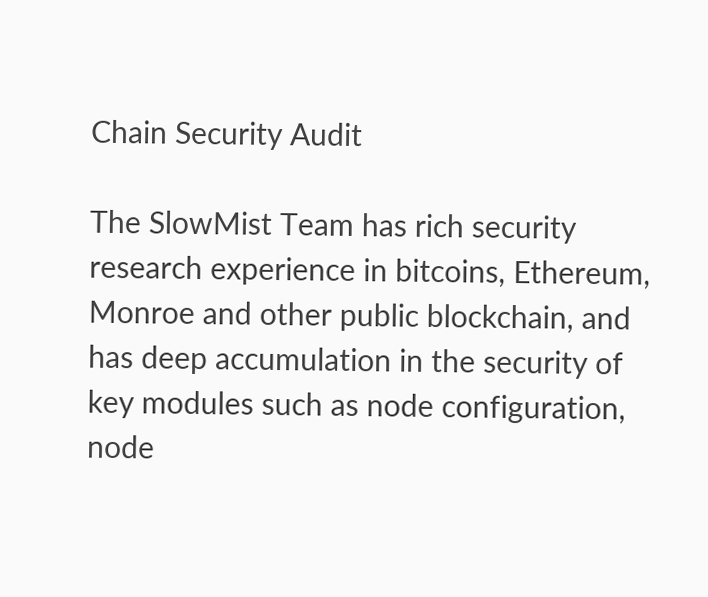Chain Security Audit

The SlowMist Team has rich security research experience in bitcoins, Ethereum, Monroe and other public blockchain, and has deep accumulation in the security of key modules such as node configuration, node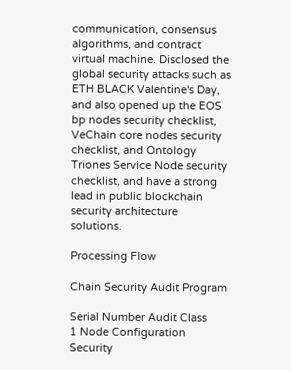communication, consensus algorithms, and contract virtual machine. Disclosed the global security attacks such as ETH BLACK Valentine's Day, and also opened up the EOS bp nodes security checklist, VeChain core nodes security checklist, and Ontology Triones Service Node security checklist, and have a strong lead in public blockchain security architecture solutions.

Processing Flow

Chain Security Audit Program

Serial Number Audit Class
1 Node Configuration Security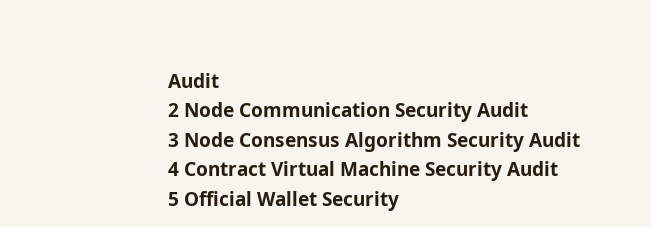Audit
2 Node Communication Security Audit
3 Node Consensus Algorithm Security Audit
4 Contract Virtual Machine Security Audit
5 Official Wallet Security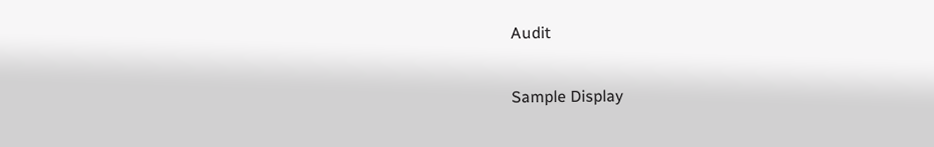Audit

Sample Display